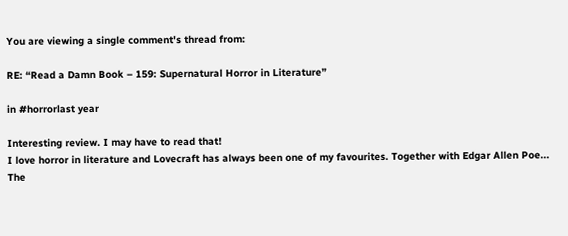You are viewing a single comment's thread from:

RE: “Read a Damn Book – 159: Supernatural Horror in Literature”

in #horrorlast year

Interesting review. I may have to read that!
I love horror in literature and Lovecraft has always been one of my favourites. Together with Edgar Allen Poe...
The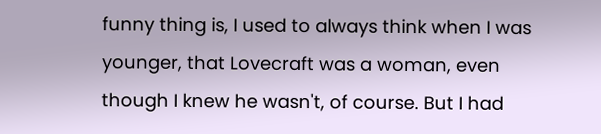funny thing is, I used to always think when I was younger, that Lovecraft was a woman, even though I knew he wasn't, of course. But I had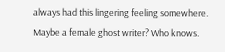always had this lingering feeling somewhere. Maybe a female ghost writer? Who knows.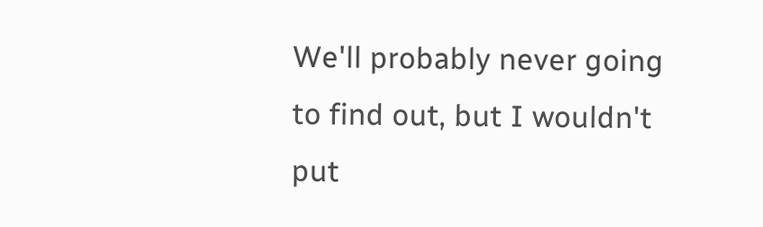We'll probably never going to find out, but I wouldn't put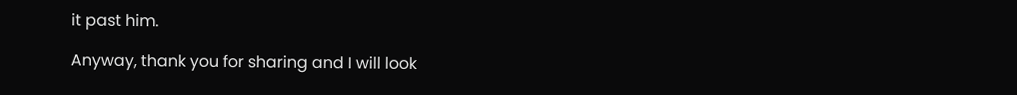it past him.

Anyway, thank you for sharing and I will look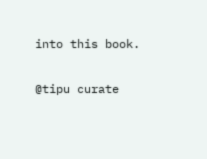into this book.

@tipu curate